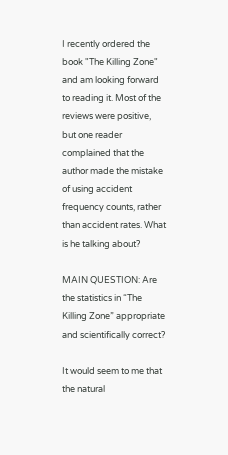I recently ordered the book "The Killing Zone" and am looking forward to reading it. Most of the reviews were positive, but one reader complained that the author made the mistake of using accident frequency counts, rather than accident rates. What is he talking about?

MAIN QUESTION: Are the statistics in “The Killing Zone” appropriate and scientifically correct?

It would seem to me that the natural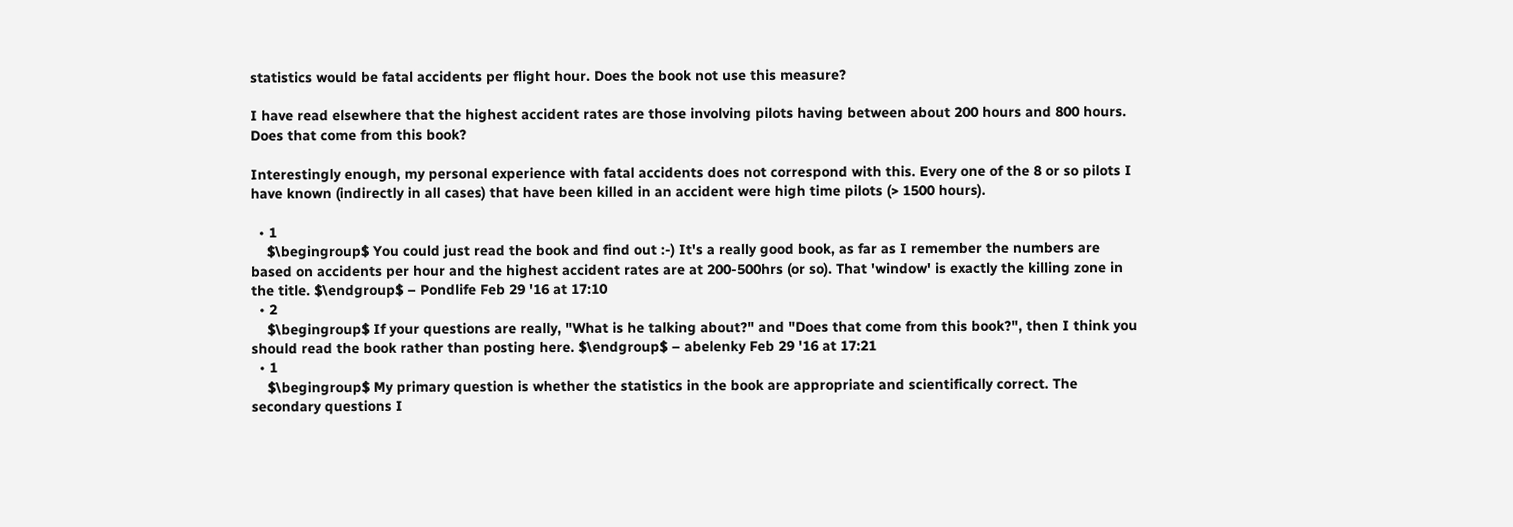statistics would be fatal accidents per flight hour. Does the book not use this measure?

I have read elsewhere that the highest accident rates are those involving pilots having between about 200 hours and 800 hours. Does that come from this book?

Interestingly enough, my personal experience with fatal accidents does not correspond with this. Every one of the 8 or so pilots I have known (indirectly in all cases) that have been killed in an accident were high time pilots (> 1500 hours).

  • 1
    $\begingroup$ You could just read the book and find out :-) It's a really good book, as far as I remember the numbers are based on accidents per hour and the highest accident rates are at 200-500hrs (or so). That 'window' is exactly the killing zone in the title. $\endgroup$ – Pondlife Feb 29 '16 at 17:10
  • 2
    $\begingroup$ If your questions are really, "What is he talking about?" and "Does that come from this book?", then I think you should read the book rather than posting here. $\endgroup$ – abelenky Feb 29 '16 at 17:21
  • 1
    $\begingroup$ My primary question is whether the statistics in the book are appropriate and scientifically correct. The secondary questions I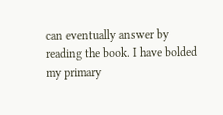can eventually answer by reading the book. I have bolded my primary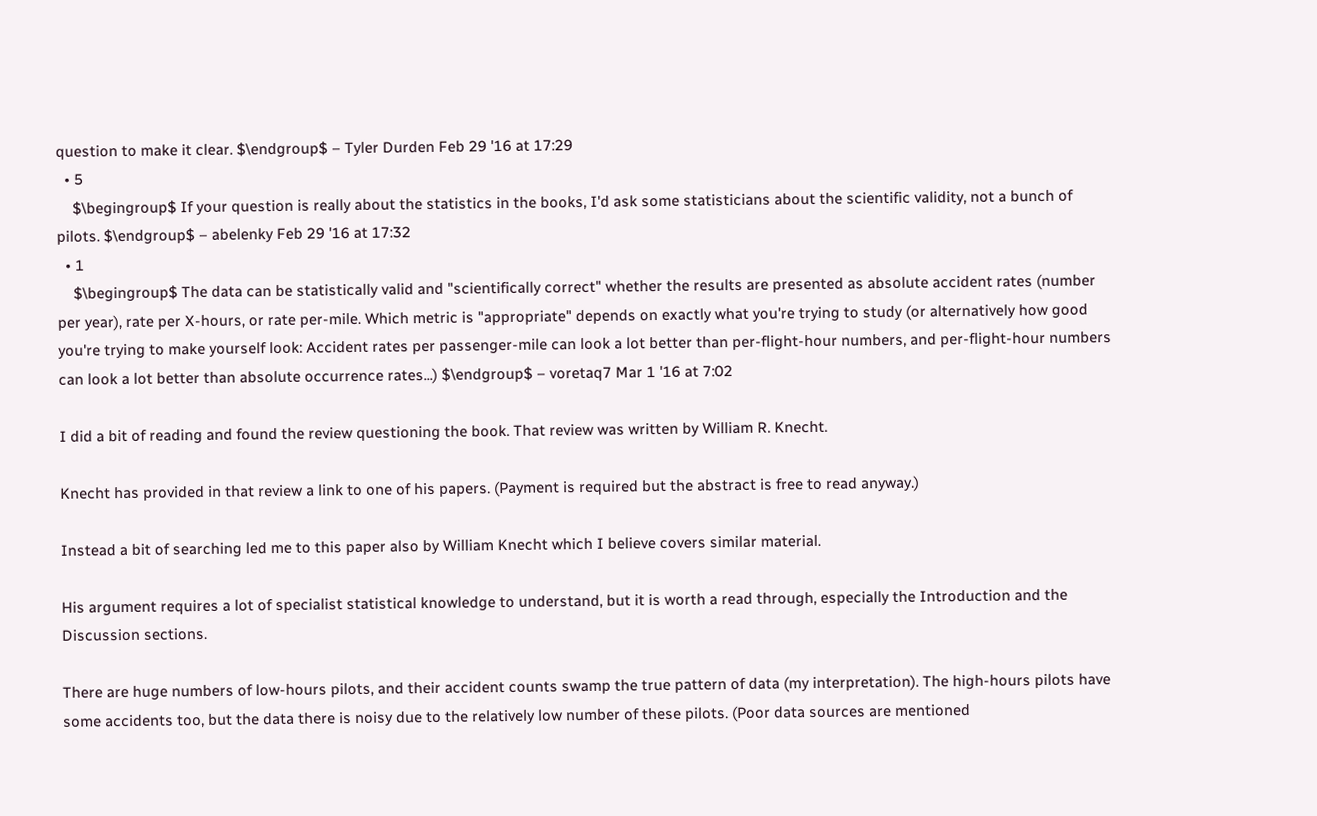question to make it clear. $\endgroup$ – Tyler Durden Feb 29 '16 at 17:29
  • 5
    $\begingroup$ If your question is really about the statistics in the books, I'd ask some statisticians about the scientific validity, not a bunch of pilots. $\endgroup$ – abelenky Feb 29 '16 at 17:32
  • 1
    $\begingroup$ The data can be statistically valid and "scientifically correct" whether the results are presented as absolute accident rates (number per year), rate per X-hours, or rate per-mile. Which metric is "appropriate" depends on exactly what you're trying to study (or alternatively how good you're trying to make yourself look: Accident rates per passenger-mile can look a lot better than per-flight-hour numbers, and per-flight-hour numbers can look a lot better than absolute occurrence rates...) $\endgroup$ – voretaq7 Mar 1 '16 at 7:02

I did a bit of reading and found the review questioning the book. That review was written by William R. Knecht.

Knecht has provided in that review a link to one of his papers. (Payment is required but the abstract is free to read anyway.)

Instead a bit of searching led me to this paper also by William Knecht which I believe covers similar material.

His argument requires a lot of specialist statistical knowledge to understand, but it is worth a read through, especially the Introduction and the Discussion sections.

There are huge numbers of low-hours pilots, and their accident counts swamp the true pattern of data (my interpretation). The high-hours pilots have some accidents too, but the data there is noisy due to the relatively low number of these pilots. (Poor data sources are mentioned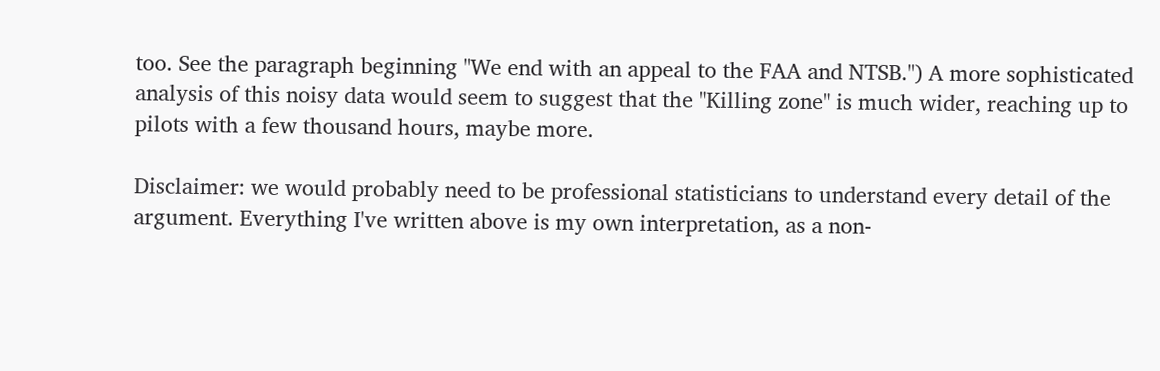too. See the paragraph beginning "We end with an appeal to the FAA and NTSB.") A more sophisticated analysis of this noisy data would seem to suggest that the "Killing zone" is much wider, reaching up to pilots with a few thousand hours, maybe more.

Disclaimer: we would probably need to be professional statisticians to understand every detail of the argument. Everything I've written above is my own interpretation, as a non-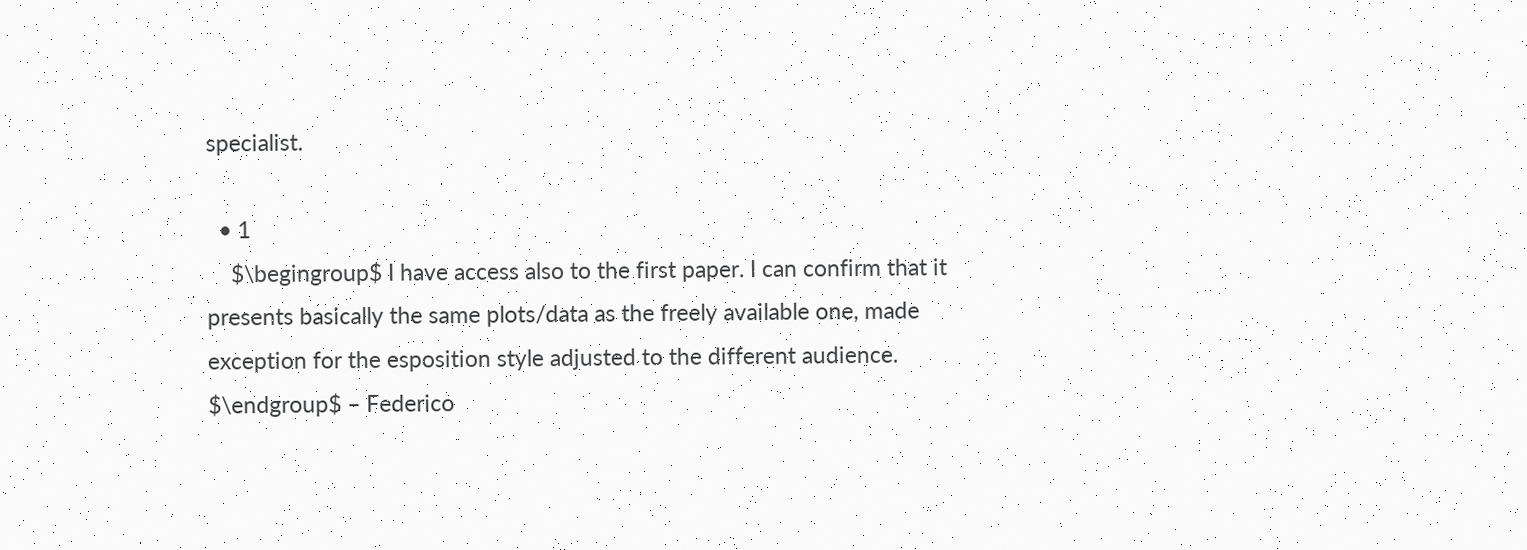specialist.

  • 1
    $\begingroup$ I have access also to the first paper. I can confirm that it presents basically the same plots/data as the freely available one, made exception for the esposition style adjusted to the different audience. $\endgroup$ – Federico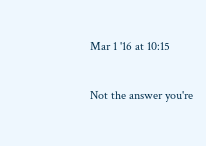Mar 1 '16 at 10:15

Not the answer you're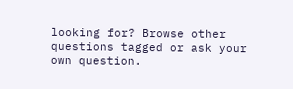looking for? Browse other questions tagged or ask your own question.